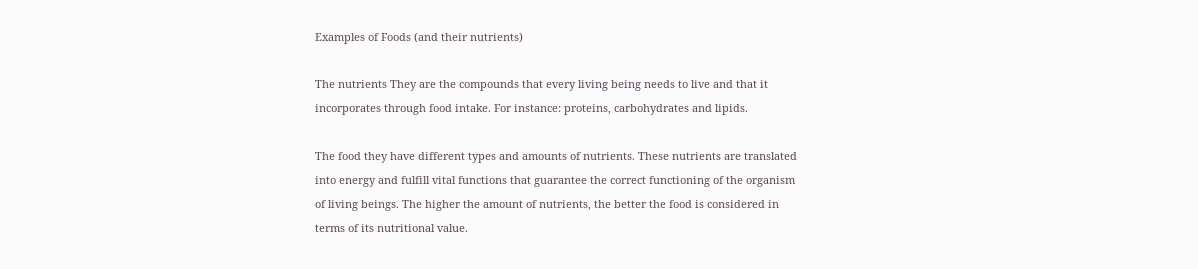Examples of Foods (and their nutrients)

The nutrients They are the compounds that every living being needs to live and that it incorporates through food intake. For instance: proteins, carbohydrates and lipids.

The food they have different types and amounts of nutrients. These nutrients are translated into energy and fulfill vital functions that guarantee the correct functioning of the organism of living beings. The higher the amount of nutrients, the better the food is considered in terms of its nutritional value.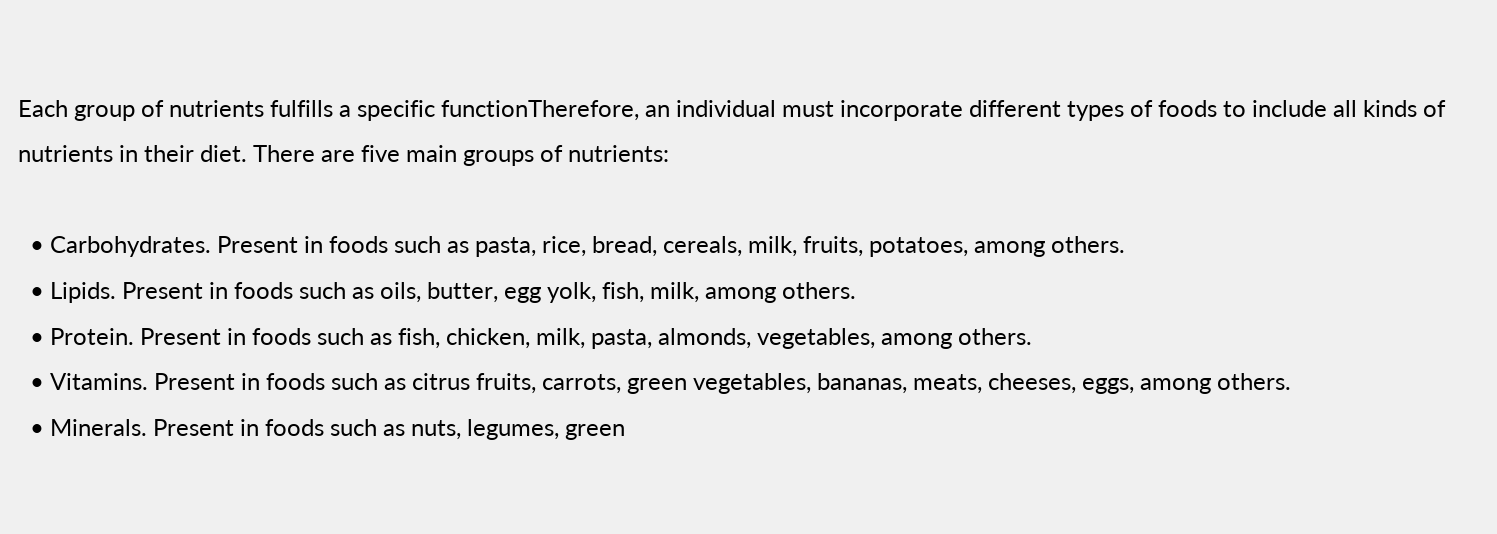Each group of nutrients fulfills a specific functionTherefore, an individual must incorporate different types of foods to include all kinds of nutrients in their diet. There are five main groups of nutrients:

  • Carbohydrates. Present in foods such as pasta, rice, bread, cereals, milk, fruits, potatoes, among others.
  • Lipids. Present in foods such as oils, butter, egg yolk, fish, milk, among others.
  • Protein. Present in foods such as fish, chicken, milk, pasta, almonds, vegetables, among others.
  • Vitamins. Present in foods such as citrus fruits, carrots, green vegetables, bananas, meats, cheeses, eggs, among others.
  • Minerals. Present in foods such as nuts, legumes, green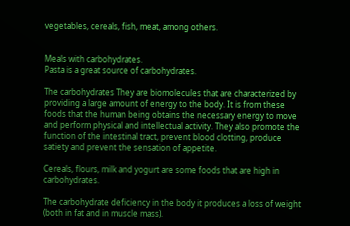vegetables, cereals, fish, meat, among others.


Meals with carbohydrates.
Pasta is a great source of carbohydrates.

The carbohydrates They are biomolecules that are characterized by providing a large amount of energy to the body. It is from these foods that the human being obtains the necessary energy to move and perform physical and intellectual activity. They also promote the function of the intestinal tract, prevent blood clotting, produce satiety and prevent the sensation of appetite.

Cereals, flours, milk and yogurt are some foods that are high in carbohydrates.

The carbohydrate deficiency in the body it produces a loss of weight (both in fat and in muscle mass).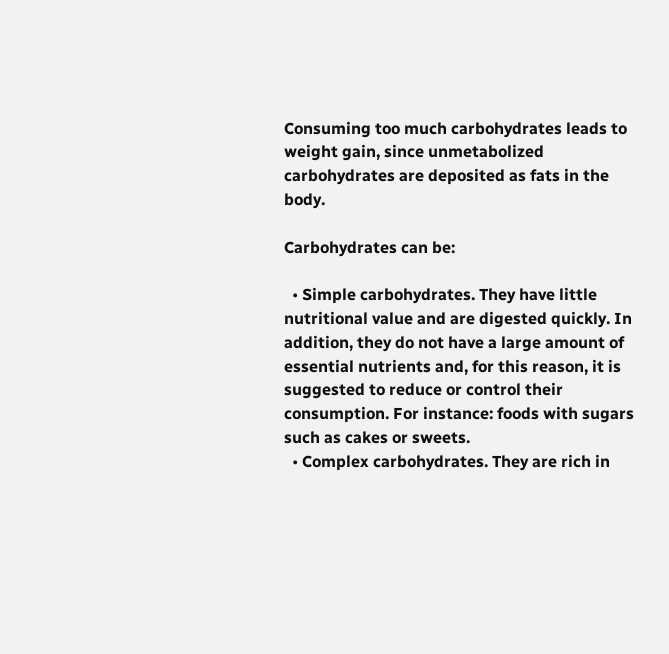Consuming too much carbohydrates leads to weight gain, since unmetabolized carbohydrates are deposited as fats in the body.

Carbohydrates can be:

  • Simple carbohydrates. They have little nutritional value and are digested quickly. In addition, they do not have a large amount of essential nutrients and, for this reason, it is suggested to reduce or control their consumption. For instance: foods with sugars such as cakes or sweets.
  • Complex carbohydrates. They are rich in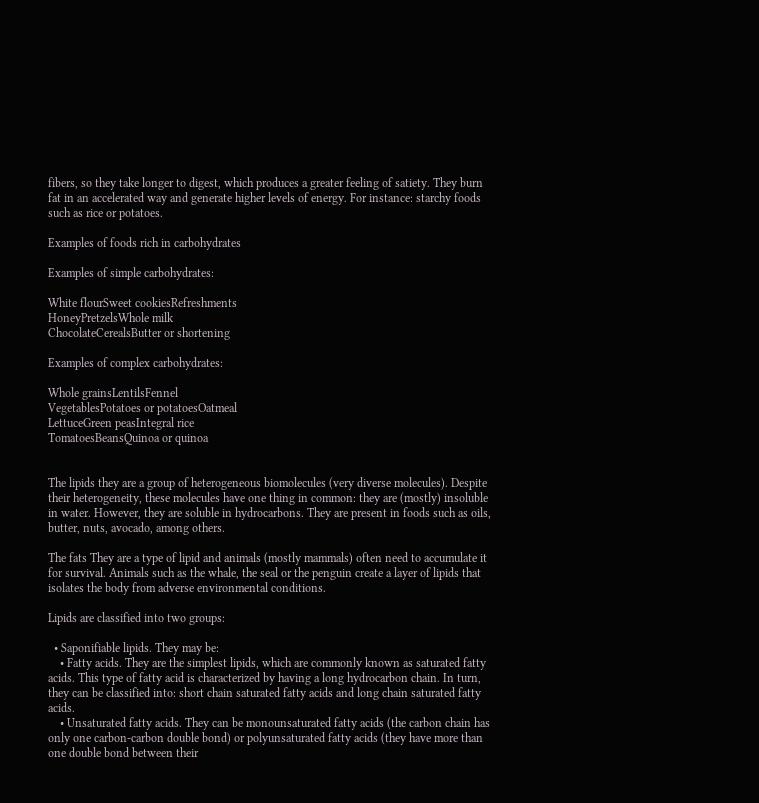fibers, so they take longer to digest, which produces a greater feeling of satiety. They burn fat in an accelerated way and generate higher levels of energy. For instance: starchy foods such as rice or potatoes.

Examples of foods rich in carbohydrates

Examples of simple carbohydrates:

White flourSweet cookiesRefreshments
HoneyPretzelsWhole milk
ChocolateCerealsButter or shortening

Examples of complex carbohydrates:

Whole grainsLentilsFennel
VegetablesPotatoes or potatoesOatmeal
LettuceGreen peasIntegral rice
TomatoesBeansQuinoa or quinoa


The lipids they are a group of heterogeneous biomolecules (very diverse molecules). Despite their heterogeneity, these molecules have one thing in common: they are (mostly) insoluble in water. However, they are soluble in hydrocarbons. They are present in foods such as oils, butter, nuts, avocado, among others.

The fats They are a type of lipid and animals (mostly mammals) often need to accumulate it for survival. Animals such as the whale, the seal or the penguin create a layer of lipids that isolates the body from adverse environmental conditions.

Lipids are classified into two groups:

  • Saponifiable lipids. They may be:
    • Fatty acids. They are the simplest lipids, which are commonly known as saturated fatty acids. This type of fatty acid is characterized by having a long hydrocarbon chain. In turn, they can be classified into: short chain saturated fatty acids and long chain saturated fatty acids.
    • Unsaturated fatty acids. They can be monounsaturated fatty acids (the carbon chain has only one carbon-carbon double bond) or polyunsaturated fatty acids (they have more than one double bond between their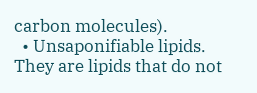carbon molecules).
  • Unsaponifiable lipids. They are lipids that do not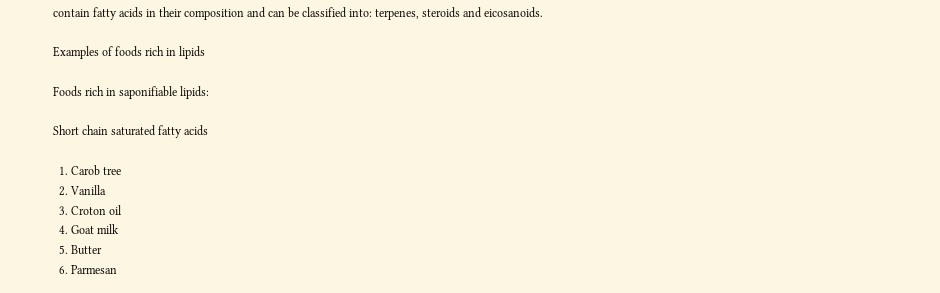contain fatty acids in their composition and can be classified into: terpenes, steroids and eicosanoids.

Examples of foods rich in lipids

Foods rich in saponifiable lipids:

Short chain saturated fatty acids

  1. Carob tree
  2. Vanilla
  3. Croton oil
  4. Goat milk
  5. Butter
  6. Parmesan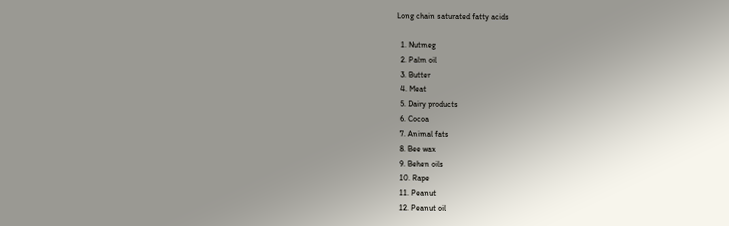Long chain saturated fatty acids

  1. Nutmeg
  2. Palm oil
  3. Butter
  4. Meat
  5. Dairy products
  6. Cocoa
  7. Animal fats
  8. Bee wax
  9. Behen oils
  10. Rape
  11. Peanut
  12. Peanut oil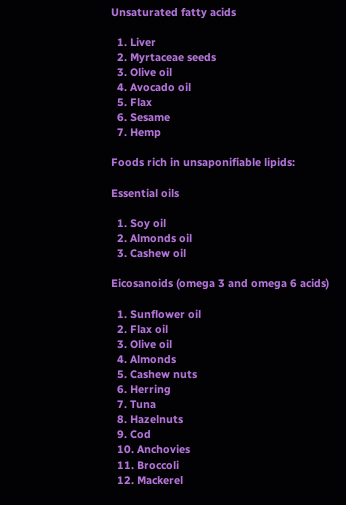Unsaturated fatty acids

  1. Liver
  2. Myrtaceae seeds
  3. Olive oil
  4. Avocado oil
  5. Flax
  6. Sesame
  7. Hemp

Foods rich in unsaponifiable lipids:

Essential oils

  1. Soy oil
  2. Almonds oil
  3. Cashew oil

Eicosanoids (omega 3 and omega 6 acids)

  1. Sunflower oil
  2. Flax oil
  3. Olive oil
  4. Almonds
  5. Cashew nuts
  6. Herring
  7. Tuna
  8. Hazelnuts
  9. Cod
  10. Anchovies
  11. Broccoli
  12. Mackerel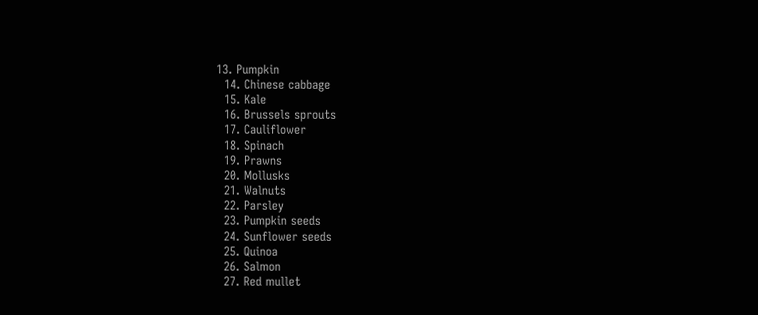13. Pumpkin
  14. Chinese cabbage
  15. Kale
  16. Brussels sprouts
  17. Cauliflower
  18. Spinach
  19. Prawns
  20. Mollusks
  21. Walnuts
  22. Parsley
  23. Pumpkin seeds
  24. Sunflower seeds
  25. Quinoa
  26. Salmon
  27. Red mullet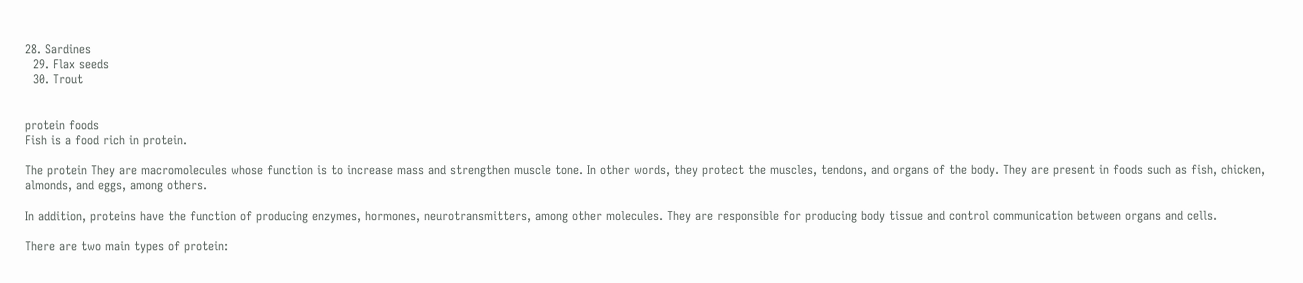28. Sardines
  29. Flax seeds
  30. Trout


protein foods
Fish is a food rich in protein.

The protein They are macromolecules whose function is to increase mass and strengthen muscle tone. In other words, they protect the muscles, tendons, and organs of the body. They are present in foods such as fish, chicken, almonds, and eggs, among others.

In addition, proteins have the function of producing enzymes, hormones, neurotransmitters, among other molecules. They are responsible for producing body tissue and control communication between organs and cells.

There are two main types of protein: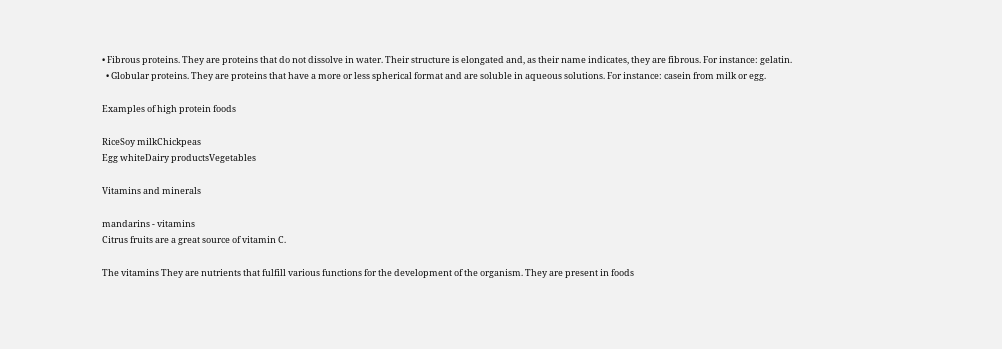• Fibrous proteins. They are proteins that do not dissolve in water. Their structure is elongated and, as their name indicates, they are fibrous. For instance: gelatin.
  • Globular proteins. They are proteins that have a more or less spherical format and are soluble in aqueous solutions. For instance: casein from milk or egg.

Examples of high protein foods

RiceSoy milkChickpeas
Egg whiteDairy productsVegetables

Vitamins and minerals

mandarins - vitamins
Citrus fruits are a great source of vitamin C.

The vitamins They are nutrients that fulfill various functions for the development of the organism. They are present in foods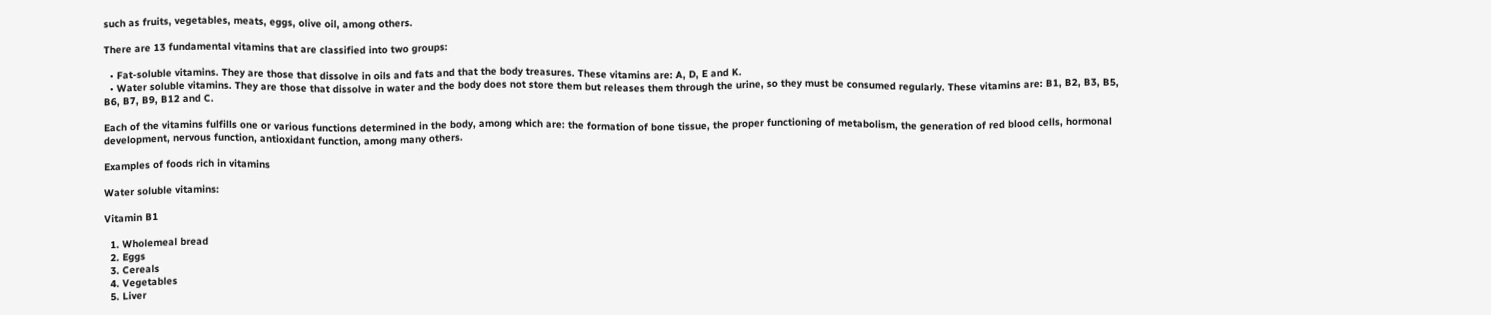such as fruits, vegetables, meats, eggs, olive oil, among others.

There are 13 fundamental vitamins that are classified into two groups:

  • Fat-soluble vitamins. They are those that dissolve in oils and fats and that the body treasures. These vitamins are: A, D, E and K.
  • Water soluble vitamins. They are those that dissolve in water and the body does not store them but releases them through the urine, so they must be consumed regularly. These vitamins are: B1, B2, B3, B5, B6, B7, B9, B12 and C.

Each of the vitamins fulfills one or various functions determined in the body, among which are: the formation of bone tissue, the proper functioning of metabolism, the generation of red blood cells, hormonal development, nervous function, antioxidant function, among many others.

Examples of foods rich in vitamins

Water soluble vitamins:

Vitamin B1

  1. Wholemeal bread
  2. Eggs
  3. Cereals
  4. Vegetables
  5. Liver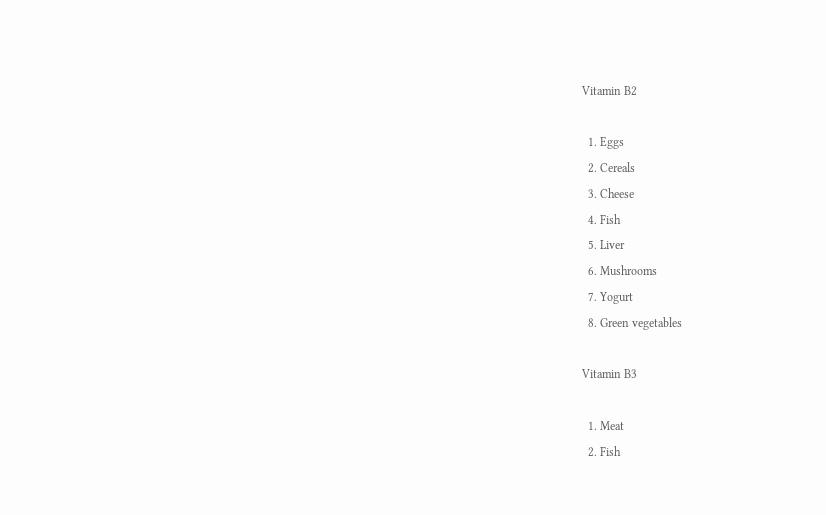Vitamin B2

  1. Eggs
  2. Cereals
  3. Cheese
  4. Fish
  5. Liver
  6. Mushrooms
  7. Yogurt
  8. Green vegetables

Vitamin B3

  1. Meat
  2. Fish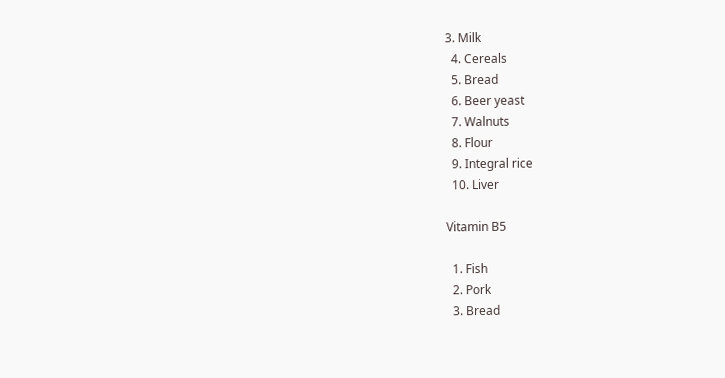3. Milk
  4. Cereals
  5. Bread
  6. Beer yeast
  7. Walnuts
  8. Flour
  9. Integral rice
  10. Liver

Vitamin B5

  1. Fish
  2. Pork
  3. Bread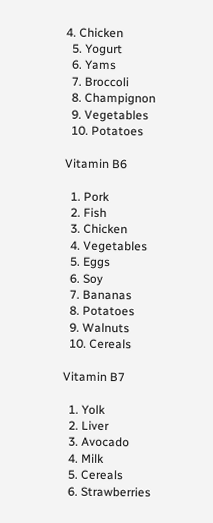4. Chicken
  5. Yogurt
  6. Yams
  7. Broccoli
  8. Champignon
  9. Vegetables
  10. Potatoes

Vitamin B6

  1. Pork
  2. Fish
  3. Chicken
  4. Vegetables
  5. Eggs
  6. Soy
  7. Bananas
  8. Potatoes
  9. Walnuts
  10. Cereals

Vitamin B7

  1. Yolk
  2. Liver
  3. Avocado
  4. Milk
  5. Cereals
  6. Strawberries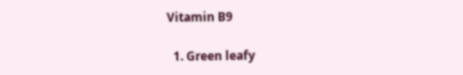Vitamin B9

  1. Green leafy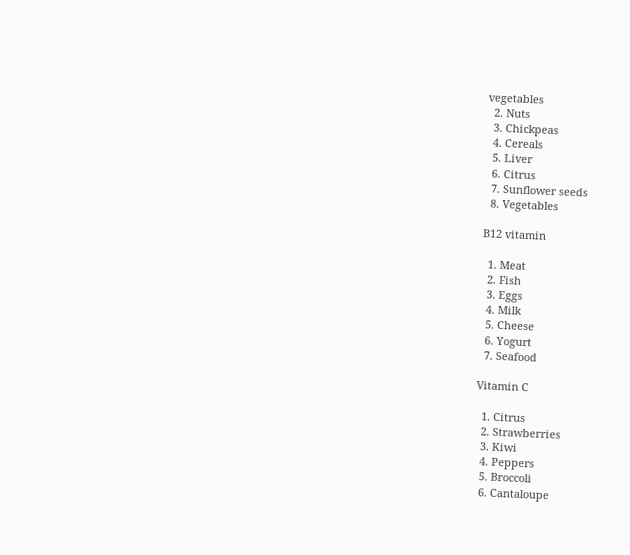vegetables
  2. Nuts
  3. Chickpeas
  4. Cereals
  5. Liver
  6. Citrus
  7. Sunflower seeds
  8. Vegetables

B12 vitamin

  1. Meat
  2. Fish
  3. Eggs
  4. Milk
  5. Cheese
  6. Yogurt
  7. Seafood

Vitamin C

  1. Citrus
  2. Strawberries
  3. Kiwi
  4. Peppers
  5. Broccoli
  6. Cantaloupe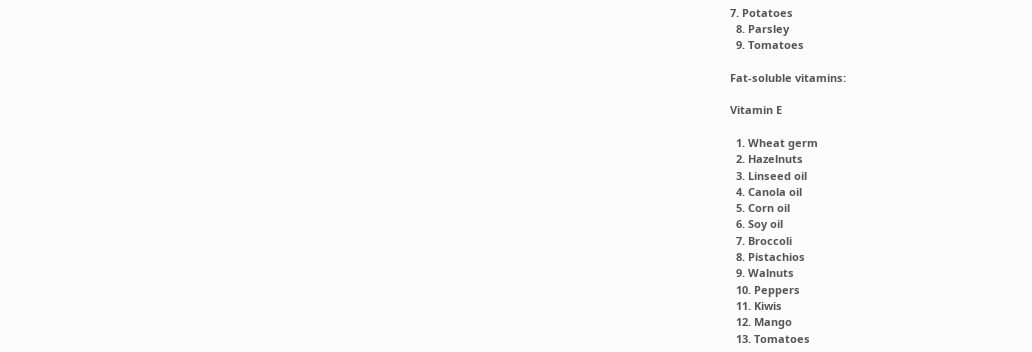7. Potatoes
  8. Parsley
  9. Tomatoes

Fat-soluble vitamins:

Vitamin E

  1. Wheat germ
  2. Hazelnuts
  3. Linseed oil
  4. Canola oil
  5. Corn oil
  6. Soy oil
  7. Broccoli
  8. Pistachios
  9. Walnuts
  10. Peppers
  11. Kiwis
  12. Mango
  13. Tomatoes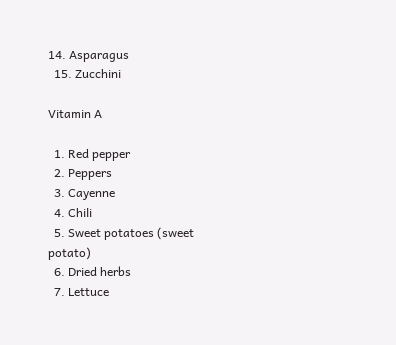14. Asparagus
  15. Zucchini

Vitamin A

  1. Red pepper
  2. Peppers
  3. Cayenne
  4. Chili
  5. Sweet potatoes (sweet potato)
  6. Dried herbs
  7. Lettuce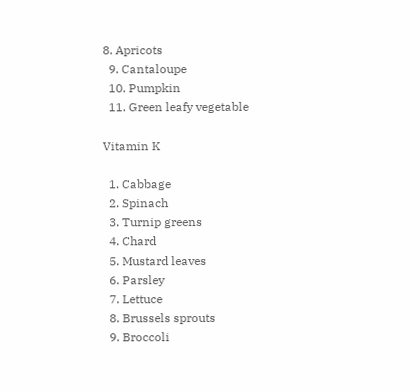8. Apricots
  9. Cantaloupe
  10. Pumpkin
  11. Green leafy vegetable

Vitamin K

  1. Cabbage
  2. Spinach
  3. Turnip greens
  4. Chard
  5. Mustard leaves
  6. Parsley
  7. Lettuce
  8. Brussels sprouts
  9. Broccoli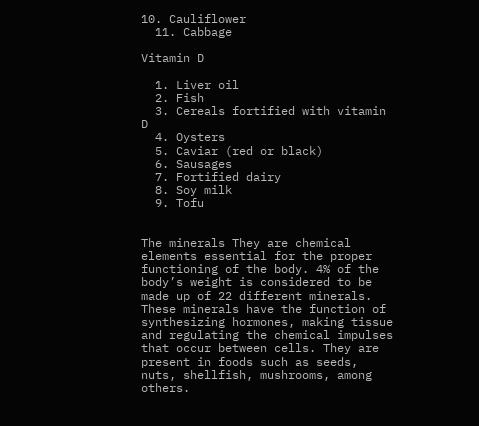10. Cauliflower
  11. Cabbage

Vitamin D

  1. Liver oil
  2. Fish
  3. Cereals fortified with vitamin D
  4. Oysters
  5. Caviar (red or black)
  6. Sausages
  7. Fortified dairy
  8. Soy milk
  9. Tofu


The minerals They are chemical elements essential for the proper functioning of the body. 4% of the body’s weight is considered to be made up of 22 different minerals. These minerals have the function of synthesizing hormones, making tissue and regulating the chemical impulses that occur between cells. They are present in foods such as seeds, nuts, shellfish, mushrooms, among others.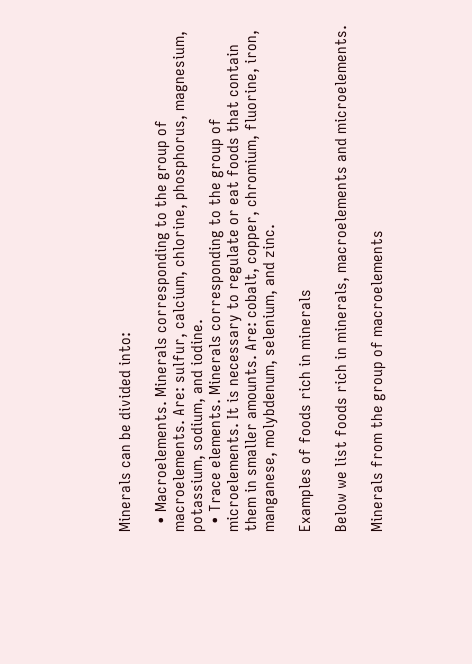Minerals can be divided into:

  • Macroelements. Minerals corresponding to the group of macroelements. Are: sulfur, calcium, chlorine, phosphorus, magnesium, potassium, sodium, and iodine.
  • Trace elements. Minerals corresponding to the group of microelements. It is necessary to regulate or eat foods that contain them in smaller amounts. Are: cobalt, copper, chromium, fluorine, iron, manganese, molybdenum, selenium, and zinc.

Examples of foods rich in minerals

Below we list foods rich in minerals, macroelements and microelements.

Minerals from the group of macroelements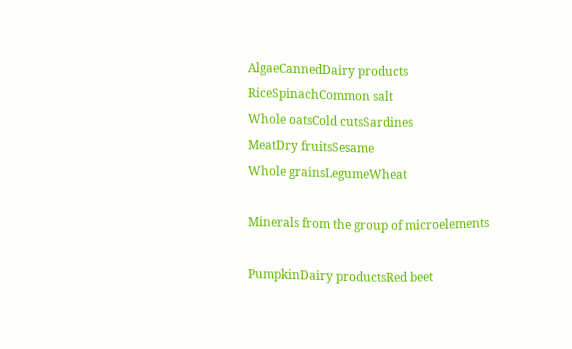AlgaeCannedDairy products
RiceSpinachCommon salt
Whole oatsCold cutsSardines
MeatDry fruitsSesame
Whole grainsLegumeWheat

Minerals from the group of microelements

PumpkinDairy productsRed beet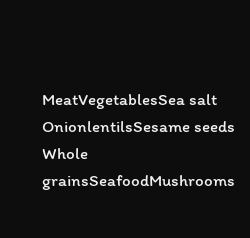MeatVegetablesSea salt
OnionlentilsSesame seeds
Whole grainsSeafoodMushrooms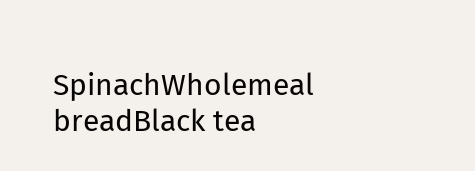SpinachWholemeal breadBlack tea